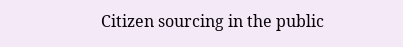Citizen sourcing in the public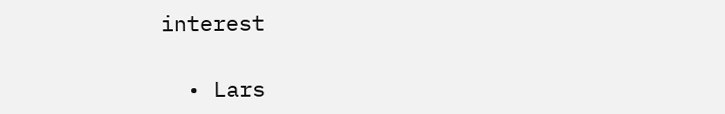interest

  • Lars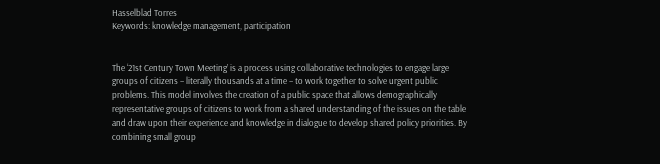Hasselblad Torres
Keywords: knowledge management, participation


The ‘21st Century Town Meeting’ is a process using collaborative technologies to engage large groups of citizens – literally thousands at a time – to work together to solve urgent public problems. This model involves the creation of a public space that allows demographically representative groups of citizens to work from a shared understanding of the issues on the table and draw upon their experience and knowledge in dialogue to develop shared policy priorities. By combining small group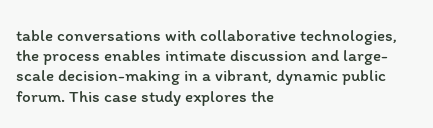table conversations with collaborative technologies, the process enables intimate discussion and large-scale decision-making in a vibrant, dynamic public forum. This case study explores the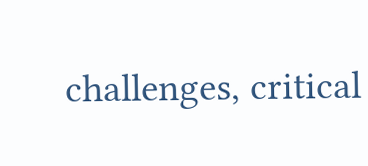challenges, critical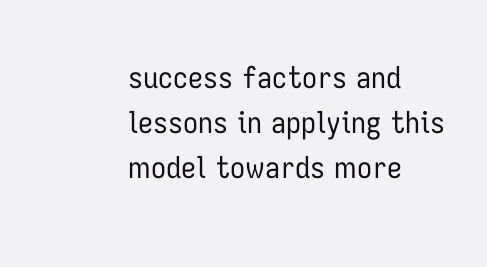success factors and lessons in applying this model towards more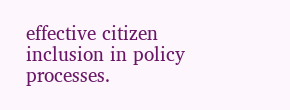effective citizen inclusion in policy processes.